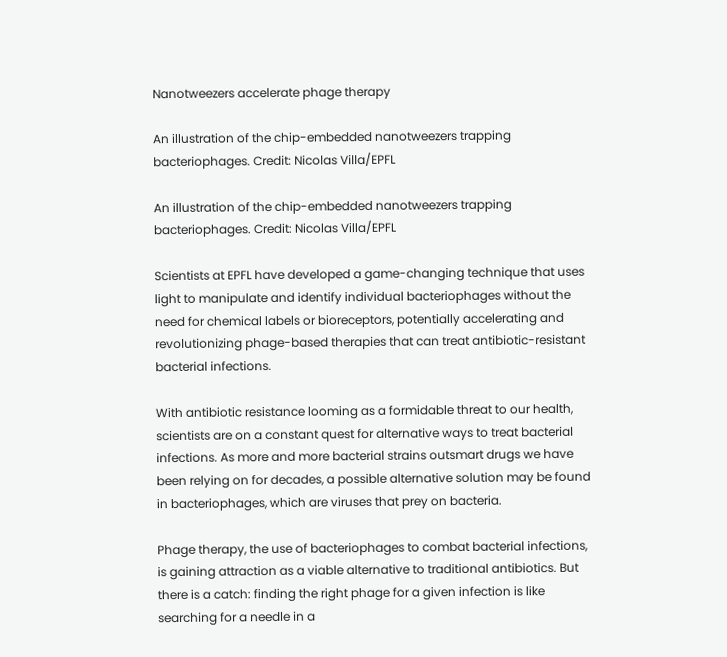Nanotweezers accelerate phage therapy

An illustration of the chip-embedded nanotweezers trapping bacteriophages. Credit: Nicolas Villa/EPFL

An illustration of the chip-embedded nanotweezers trapping bacteriophages. Credit: Nicolas Villa/EPFL

Scientists at EPFL have developed a game-changing technique that uses light to manipulate and identify individual bacteriophages without the need for chemical labels or bioreceptors, potentially accelerating and revolutionizing phage-based therapies that can treat antibiotic-resistant bacterial infections.

With antibiotic resistance looming as a formidable threat to our health, scientists are on a constant quest for alternative ways to treat bacterial infections. As more and more bacterial strains outsmart drugs we have been relying on for decades, a possible alternative solution may be found in bacteriophages, which are viruses that prey on bacteria.

Phage therapy, the use of bacteriophages to combat bacterial infections, is gaining attraction as a viable alternative to traditional antibiotics. But there is a catch: finding the right phage for a given infection is like searching for a needle in a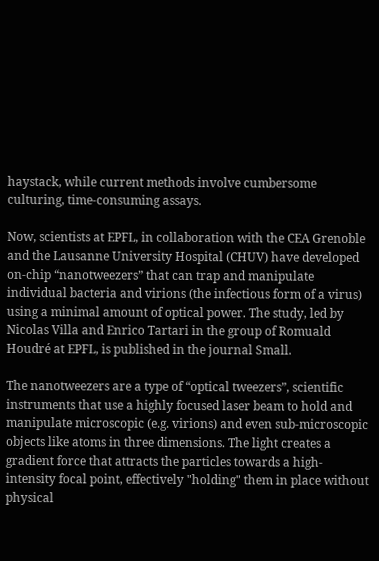haystack, while current methods involve cumbersome culturing, time-consuming assays.

Now, scientists at EPFL, in collaboration with the CEA Grenoble and the Lausanne University Hospital (CHUV) have developed on-chip “nanotweezers” that can trap and manipulate individual bacteria and virions (the infectious form of a virus) using a minimal amount of optical power. The study, led by Nicolas Villa and Enrico Tartari in the group of Romuald Houdré at EPFL, is published in the journal Small.

The nanotweezers are a type of “optical tweezers”, scientific instruments that use a highly focused laser beam to hold and manipulate microscopic (e.g. virions) and even sub-microscopic objects like atoms in three dimensions. The light creates a gradient force that attracts the particles towards a high-intensity focal point, effectively "holding" them in place without physical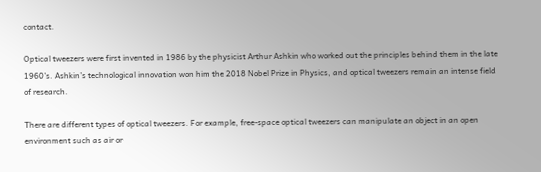contact.

Optical tweezers were first invented in 1986 by the physicist Arthur Ashkin who worked out the principles behind them in the late 1960’s. Ashkin’s technological innovation won him the 2018 Nobel Prize in Physics, and optical tweezers remain an intense field of research.

There are different types of optical tweezers. For example, free-space optical tweezers can manipulate an object in an open environment such as air or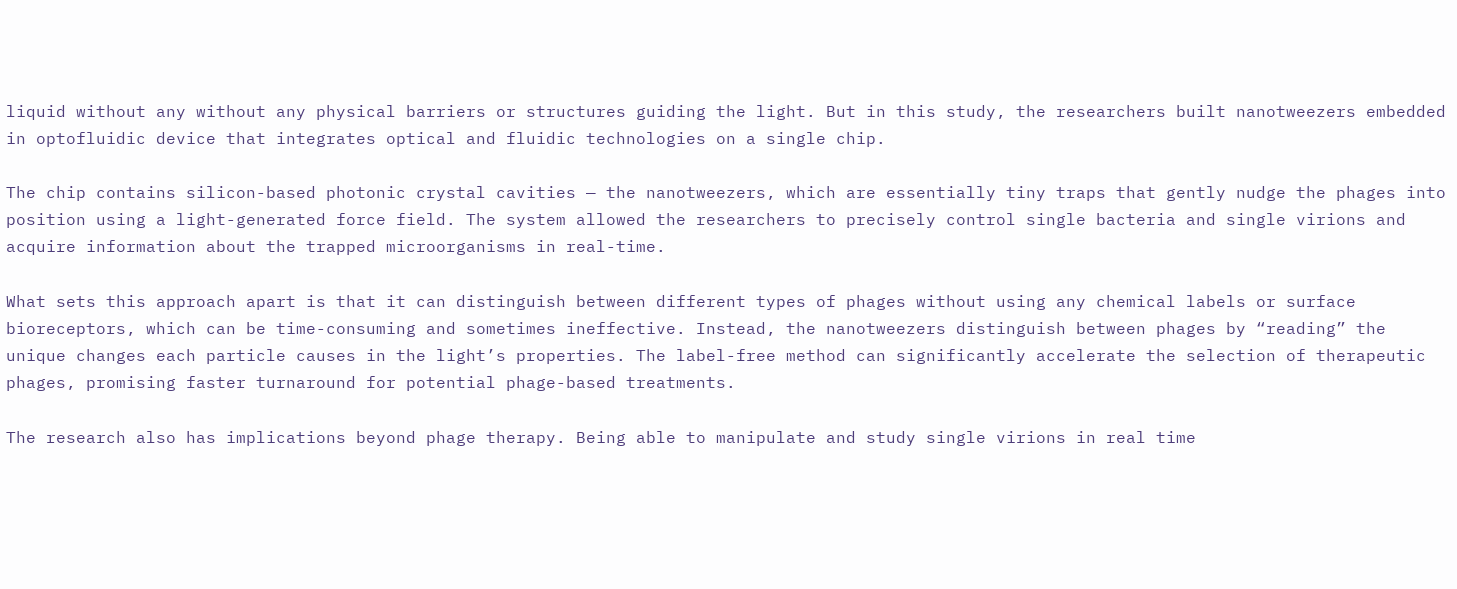liquid without any without any physical barriers or structures guiding the light. But in this study, the researchers built nanotweezers embedded in optofluidic device that integrates optical and fluidic technologies on a single chip.

The chip contains silicon-based photonic crystal cavities — the nanotweezers, which are essentially tiny traps that gently nudge the phages into position using a light-generated force field. The system allowed the researchers to precisely control single bacteria and single virions and acquire information about the trapped microorganisms in real-time.

What sets this approach apart is that it can distinguish between different types of phages without using any chemical labels or surface bioreceptors, which can be time-consuming and sometimes ineffective. Instead, the nanotweezers distinguish between phages by “reading” the unique changes each particle causes in the light’s properties. The label-free method can significantly accelerate the selection of therapeutic phages, promising faster turnaround for potential phage-based treatments.

The research also has implications beyond phage therapy. Being able to manipulate and study single virions in real time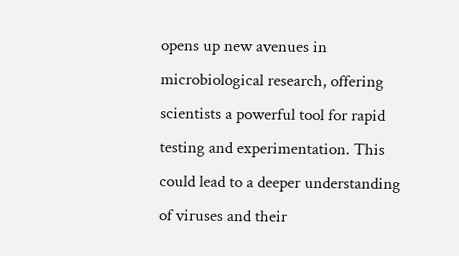opens up new avenues in microbiological research, offering scientists a powerful tool for rapid testing and experimentation. This could lead to a deeper understanding of viruses and their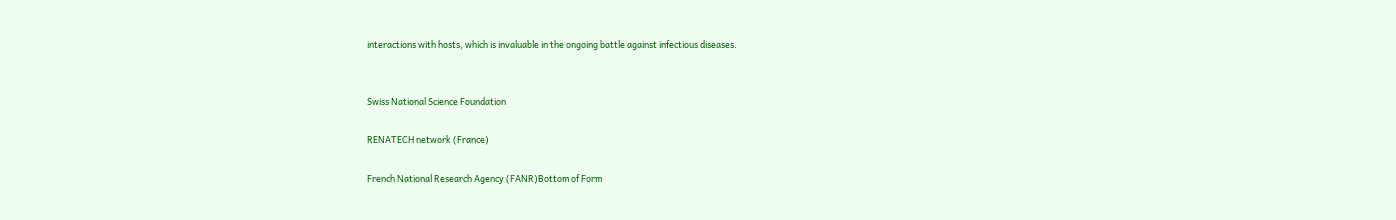interactions with hosts, which is invaluable in the ongoing battle against infectious diseases.


Swiss National Science Foundation

RENATECH network (France)

French National Research Agency (FANR)Bottom of Form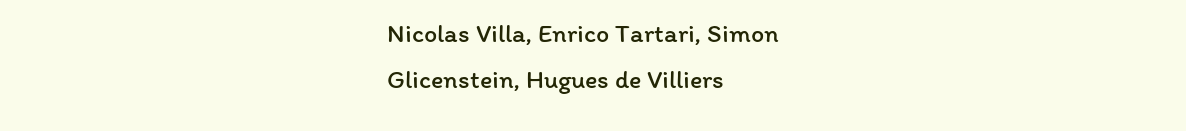Nicolas Villa, Enrico Tartari, Simon Glicenstein, Hugues de Villiers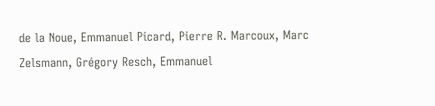de la Noue, Emmanuel Picard, Pierre R. Marcoux, Marc Zelsmann, Grégory Resch, Emmanuel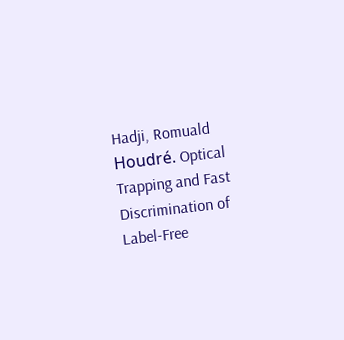Hadji, Romuald Houdré. Optical Trapping and Fast Discrimination of Label-Free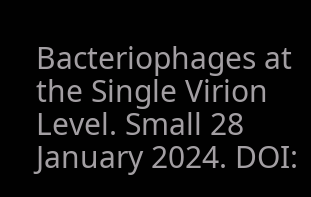Bacteriophages at the Single Virion Level. Small 28 January 2024. DOI: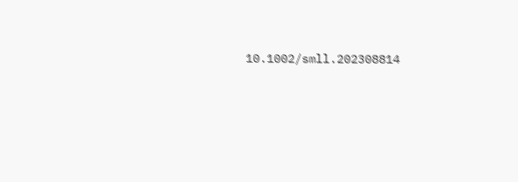10.1002/smll.202308814